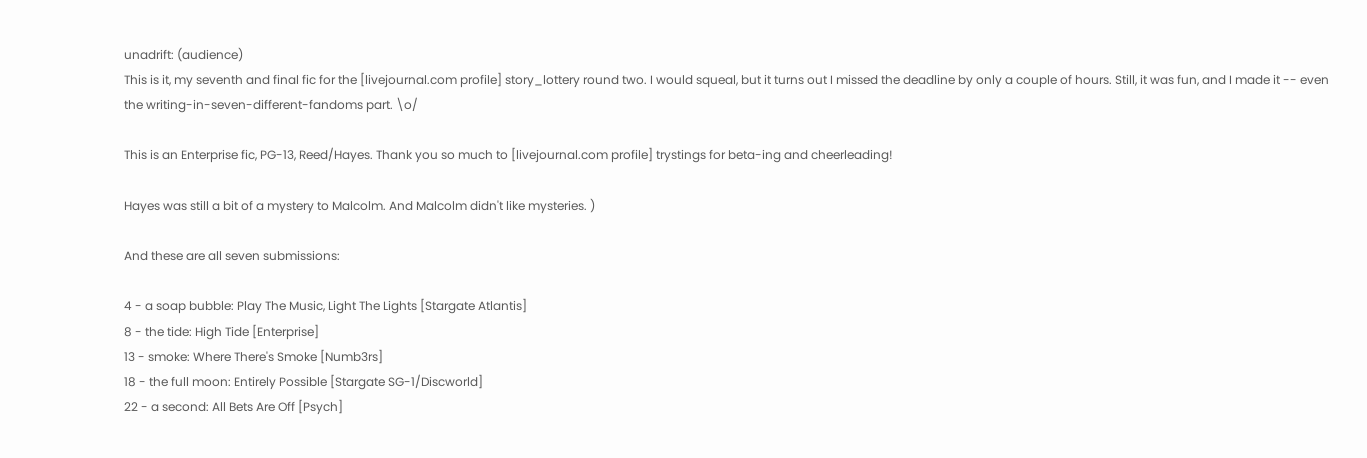unadrift: (audience)
This is it, my seventh and final fic for the [livejournal.com profile] story_lottery round two. I would squeal, but it turns out I missed the deadline by only a couple of hours. Still, it was fun, and I made it -- even the writing-in-seven-different-fandoms part. \o/

This is an Enterprise fic, PG-13, Reed/Hayes. Thank you so much to [livejournal.com profile] trystings for beta-ing and cheerleading!

Hayes was still a bit of a mystery to Malcolm. And Malcolm didn't like mysteries. )

And these are all seven submissions:

4 - a soap bubble: Play The Music, Light The Lights [Stargate Atlantis]
8 - the tide: High Tide [Enterprise]
13 - smoke: Where There's Smoke [Numb3rs]
18 - the full moon: Entirely Possible [Stargate SG-1/Discworld]
22 - a second: All Bets Are Off [Psych]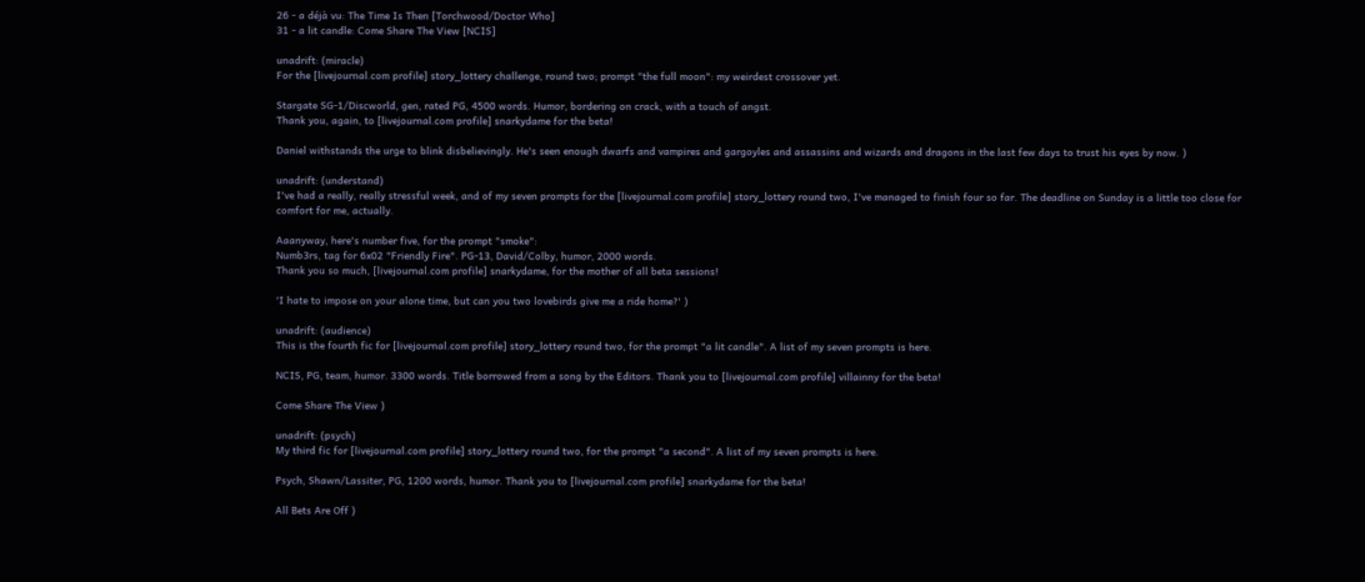26 - a déjà vu: The Time Is Then [Torchwood/Doctor Who]
31 - a lit candle: Come Share The View [NCIS]

unadrift: (miracle)
For the [livejournal.com profile] story_lottery challenge, round two; prompt "the full moon": my weirdest crossover yet.

Stargate SG-1/Discworld, gen, rated PG, 4500 words. Humor, bordering on crack, with a touch of angst.
Thank you, again, to [livejournal.com profile] snarkydame for the beta!

Daniel withstands the urge to blink disbelievingly. He's seen enough dwarfs and vampires and gargoyles and assassins and wizards and dragons in the last few days to trust his eyes by now. )

unadrift: (understand)
I've had a really, really stressful week, and of my seven prompts for the [livejournal.com profile] story_lottery round two, I've managed to finish four so far. The deadline on Sunday is a little too close for comfort for me, actually.

Aaanyway, here's number five, for the prompt "smoke":
Numb3rs, tag for 6x02 "Friendly Fire". PG-13, David/Colby, humor, 2000 words.
Thank you so much, [livejournal.com profile] snarkydame, for the mother of all beta sessions!

'I hate to impose on your alone time, but can you two lovebirds give me a ride home?' )

unadrift: (audience)
This is the fourth fic for [livejournal.com profile] story_lottery round two, for the prompt "a lit candle". A list of my seven prompts is here.

NCIS, PG, team, humor. 3300 words. Title borrowed from a song by the Editors. Thank you to [livejournal.com profile] villainny for the beta!

Come Share The View )

unadrift: (psych)
My third fic for [livejournal.com profile] story_lottery round two, for the prompt "a second". A list of my seven prompts is here.

Psych, Shawn/Lassiter, PG, 1200 words, humor. Thank you to [livejournal.com profile] snarkydame for the beta!

All Bets Are Off )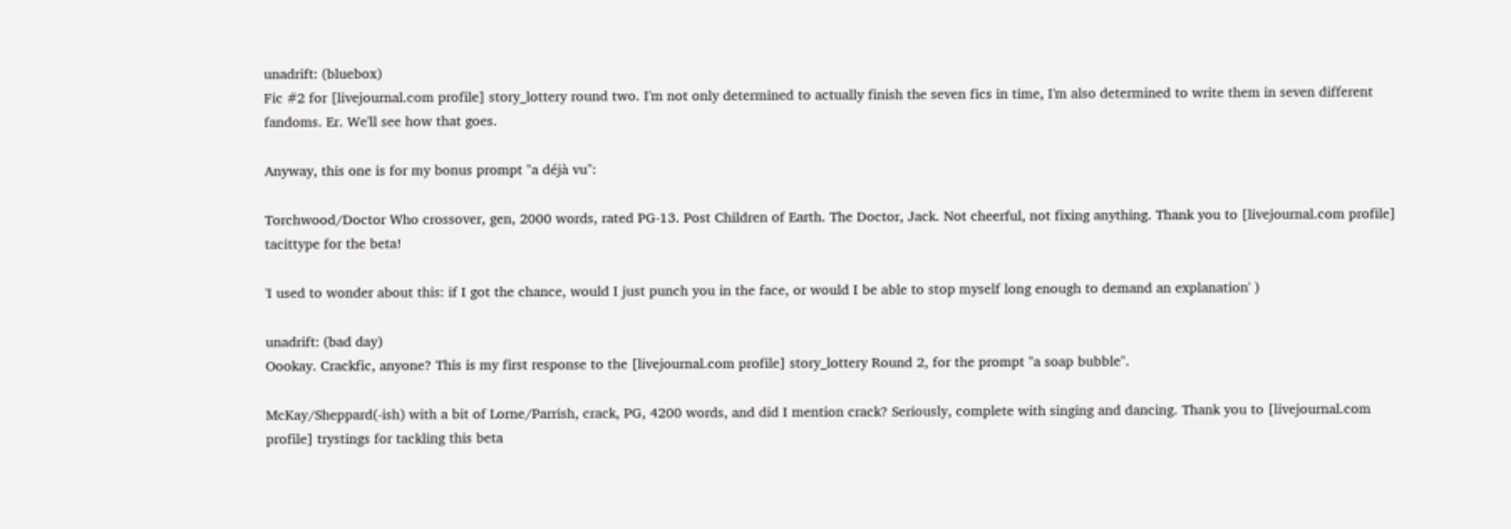unadrift: (bluebox)
Fic #2 for [livejournal.com profile] story_lottery round two. I'm not only determined to actually finish the seven fics in time, I'm also determined to write them in seven different fandoms. Er. We'll see how that goes.

Anyway, this one is for my bonus prompt "a déjà vu":

Torchwood/Doctor Who crossover, gen, 2000 words, rated PG-13. Post Children of Earth. The Doctor, Jack. Not cheerful, not fixing anything. Thank you to [livejournal.com profile] tacittype for the beta!

'I used to wonder about this: if I got the chance, would I just punch you in the face, or would I be able to stop myself long enough to demand an explanation' )

unadrift: (bad day)
Oookay. Crackfic, anyone? This is my first response to the [livejournal.com profile] story_lottery Round 2, for the prompt "a soap bubble".

McKay/Sheppard(-ish) with a bit of Lorne/Parrish, crack, PG, 4200 words, and did I mention crack? Seriously, complete with singing and dancing. Thank you to [livejournal.com profile] trystings for tackling this beta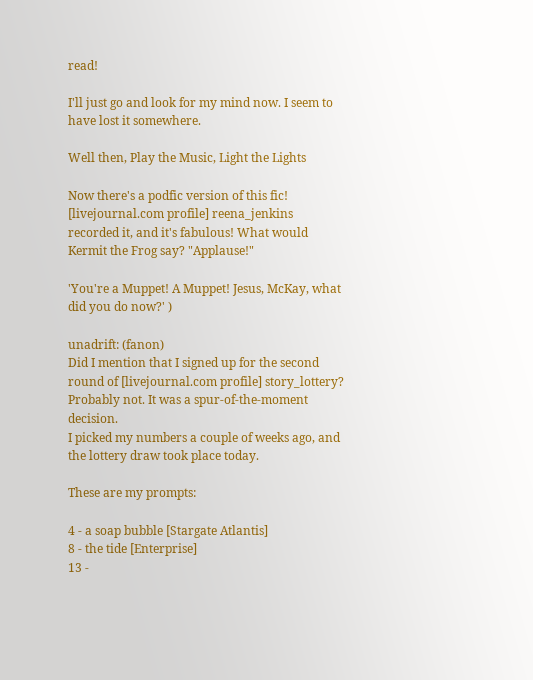read!

I'll just go and look for my mind now. I seem to have lost it somewhere.

Well then, Play the Music, Light the Lights

Now there's a podfic version of this fic! [livejournal.com profile] reena_jenkins recorded it, and it's fabulous! What would Kermit the Frog say? "Applause!"

'You're a Muppet! A Muppet! Jesus, McKay, what did you do now?' )

unadrift: (fanon)
Did I mention that I signed up for the second round of [livejournal.com profile] story_lottery? Probably not. It was a spur-of-the-moment decision.
I picked my numbers a couple of weeks ago, and the lottery draw took place today.

These are my prompts:

4 - a soap bubble [Stargate Atlantis]
8 - the tide [Enterprise]
13 -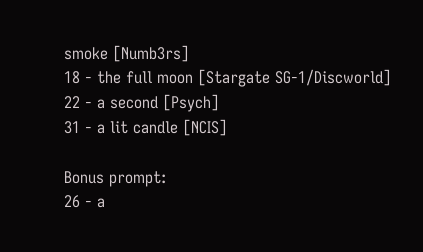smoke [Numb3rs]
18 - the full moon [Stargate SG-1/Discworld]
22 - a second [Psych]
31 - a lit candle [NCIS]

Bonus prompt:
26 - a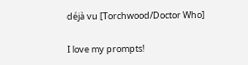déjà vu [Torchwood/Doctor Who]

I love my prompts!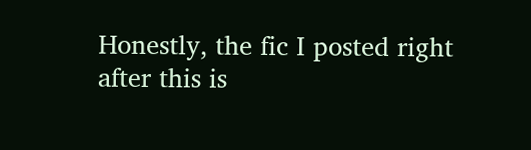Honestly, the fic I posted right after this is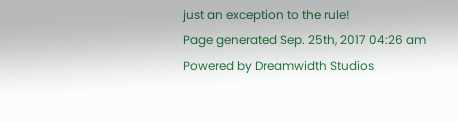just an exception to the rule!
Page generated Sep. 25th, 2017 04:26 am
Powered by Dreamwidth Studios